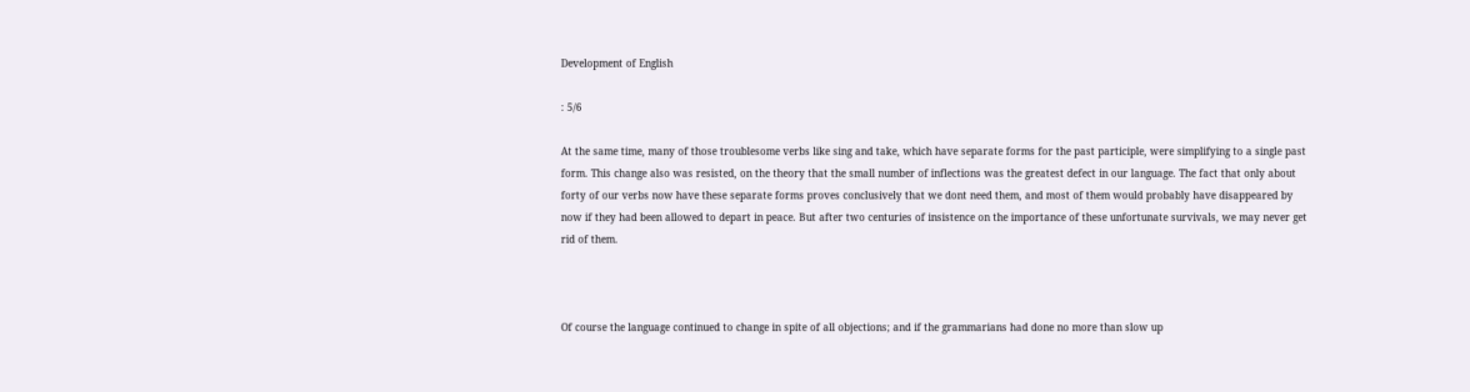Development of English

: 5/6

At the same time, many of those troublesome verbs like sing and take, which have separate forms for the past participle, were simplifying to a single past form. This change also was resisted, on the theory that the small number of inflections was the greatest defect in our language. The fact that only about forty of our verbs now have these separate forms proves conclusively that we dont need them, and most of them would probably have disappeared by now if they had been allowed to depart in peace. But after two centuries of insistence on the importance of these unfortunate survivals, we may never get rid of them.



Of course the language continued to change in spite of all objections; and if the grammarians had done no more than slow up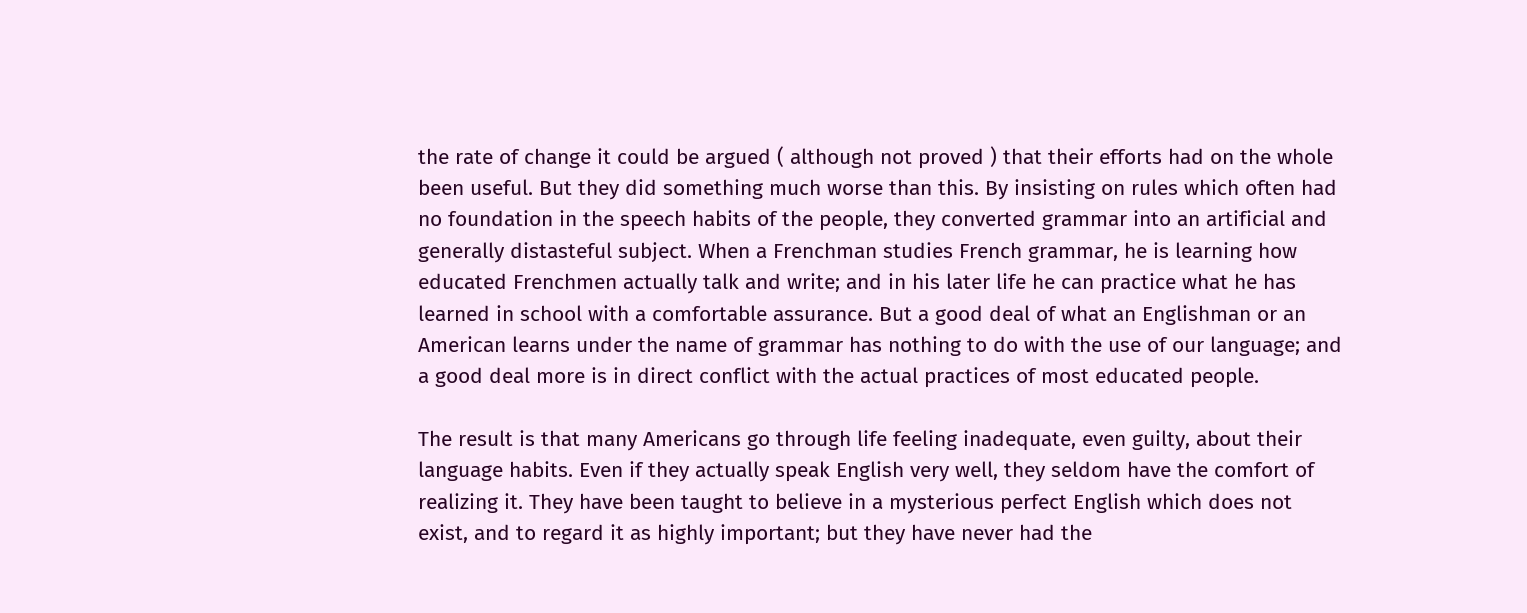the rate of change it could be argued ( although not proved ) that their efforts had on the whole been useful. But they did something much worse than this. By insisting on rules which often had no foundation in the speech habits of the people, they converted grammar into an artificial and generally distasteful subject. When a Frenchman studies French grammar, he is learning how educated Frenchmen actually talk and write; and in his later life he can practice what he has learned in school with a comfortable assurance. But a good deal of what an Englishman or an American learns under the name of grammar has nothing to do with the use of our language; and a good deal more is in direct conflict with the actual practices of most educated people.

The result is that many Americans go through life feeling inadequate, even guilty, about their language habits. Even if they actually speak English very well, they seldom have the comfort of realizing it. They have been taught to believe in a mysterious perfect English which does not exist, and to regard it as highly important; but they have never had the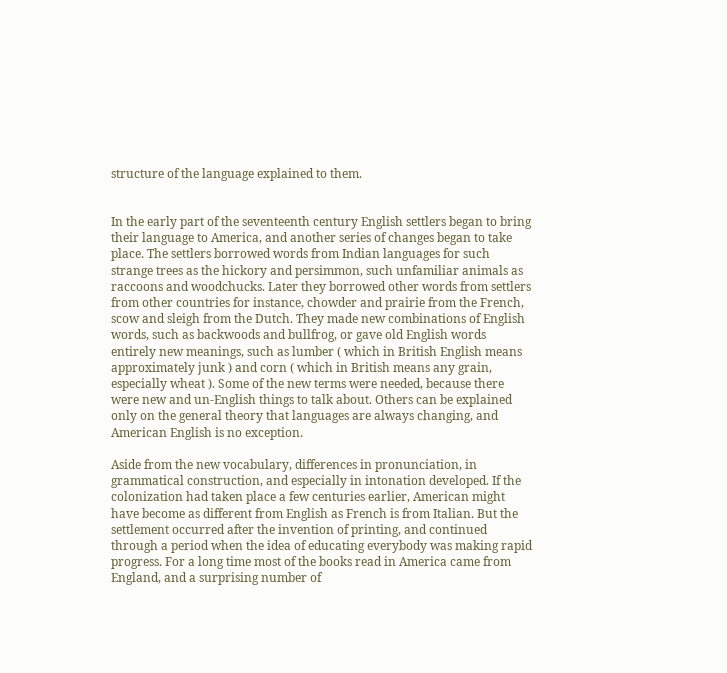structure of the language explained to them.


In the early part of the seventeenth century English settlers began to bring their language to America, and another series of changes began to take place. The settlers borrowed words from Indian languages for such strange trees as the hickory and persimmon, such unfamiliar animals as raccoons and woodchucks. Later they borrowed other words from settlers from other countries for instance, chowder and prairie from the French, scow and sleigh from the Dutch. They made new combinations of English words, such as backwoods and bullfrog, or gave old English words entirely new meanings, such as lumber ( which in British English means approximately junk ) and corn ( which in British means any grain, especially wheat ). Some of the new terms were needed, because there were new and un-English things to talk about. Others can be explained only on the general theory that languages are always changing, and American English is no exception.

Aside from the new vocabulary, differences in pronunciation, in grammatical construction, and especially in intonation developed. If the colonization had taken place a few centuries earlier, American might have become as different from English as French is from Italian. But the settlement occurred after the invention of printing, and continued through a period when the idea of educating everybody was making rapid progress. For a long time most of the books read in America came from England, and a surprising number of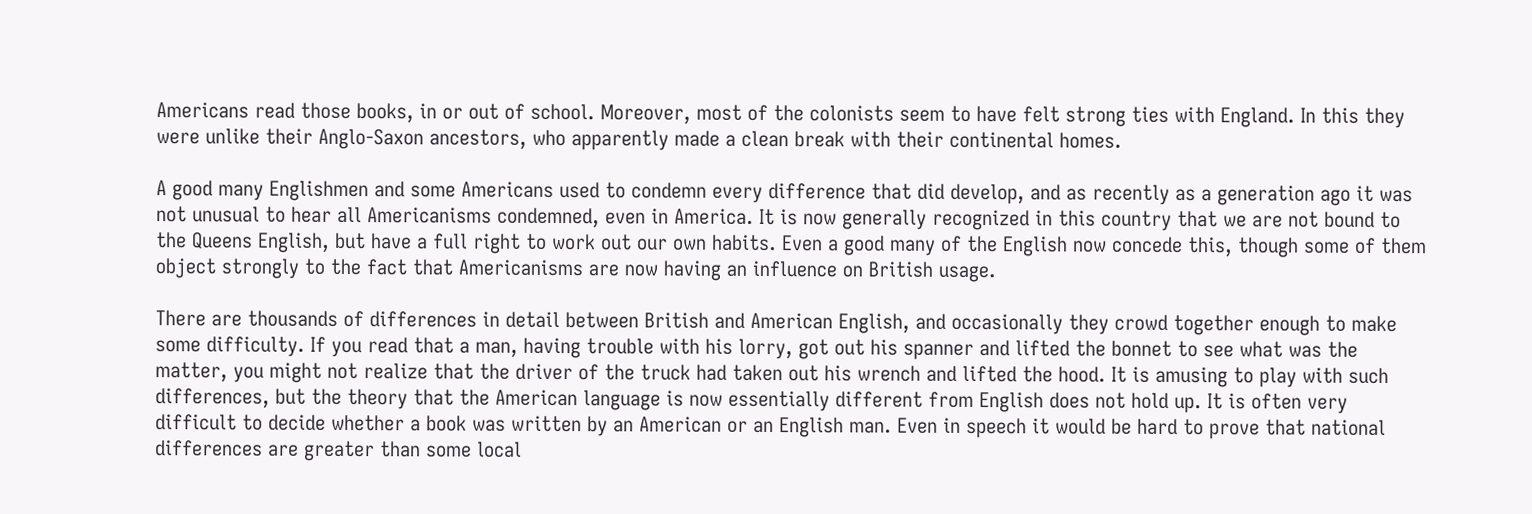Americans read those books, in or out of school. Moreover, most of the colonists seem to have felt strong ties with England. In this they were unlike their Anglo-Saxon ancestors, who apparently made a clean break with their continental homes.

A good many Englishmen and some Americans used to condemn every difference that did develop, and as recently as a generation ago it was not unusual to hear all Americanisms condemned, even in America. It is now generally recognized in this country that we are not bound to the Queens English, but have a full right to work out our own habits. Even a good many of the English now concede this, though some of them object strongly to the fact that Americanisms are now having an influence on British usage.

There are thousands of differences in detail between British and American English, and occasionally they crowd together enough to make some difficulty. If you read that a man, having trouble with his lorry, got out his spanner and lifted the bonnet to see what was the matter, you might not realize that the driver of the truck had taken out his wrench and lifted the hood. It is amusing to play with such differences, but the theory that the American language is now essentially different from English does not hold up. It is often very difficult to decide whether a book was written by an American or an English man. Even in speech it would be hard to prove that national differences are greater than some local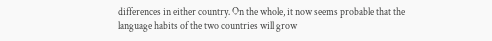differences in either country. On the whole, it now seems probable that the language habits of the two countries will grow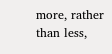more, rather than less,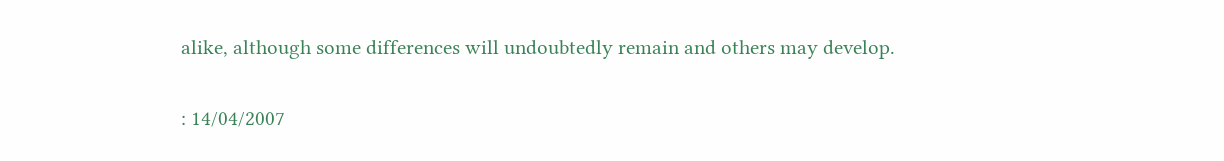alike, although some differences will undoubtedly remain and others may develop.

: 14/04/2007